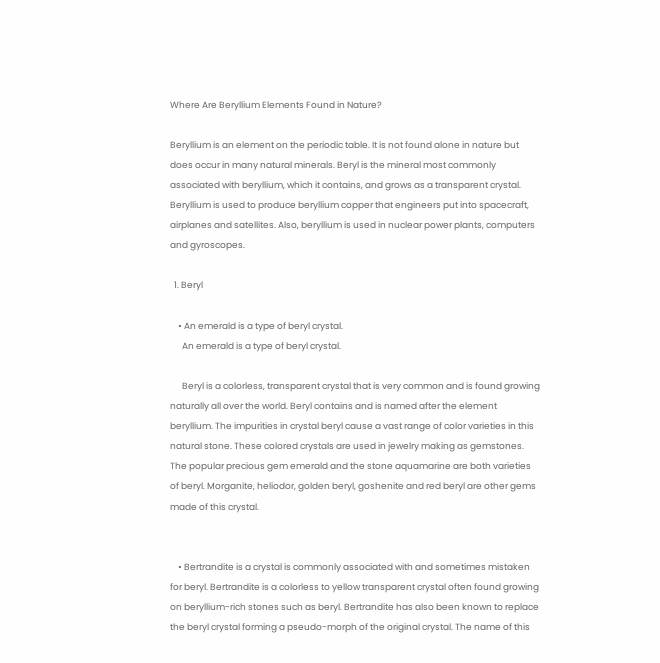Where Are Beryllium Elements Found in Nature?

Beryllium is an element on the periodic table. It is not found alone in nature but does occur in many natural minerals. Beryl is the mineral most commonly associated with beryllium, which it contains, and grows as a transparent crystal. Beryllium is used to produce beryllium copper that engineers put into spacecraft, airplanes and satellites. Also, beryllium is used in nuclear power plants, computers and gyroscopes.

  1. Beryl

    • An emerald is a type of beryl crystal.
      An emerald is a type of beryl crystal.

      Beryl is a colorless, transparent crystal that is very common and is found growing naturally all over the world. Beryl contains and is named after the element beryllium. The impurities in crystal beryl cause a vast range of color varieties in this natural stone. These colored crystals are used in jewelry making as gemstones. The popular precious gem emerald and the stone aquamarine are both varieties of beryl. Morganite, heliodor, golden beryl, goshenite and red beryl are other gems made of this crystal.


    • Bertrandite is a crystal is commonly associated with and sometimes mistaken for beryl. Bertrandite is a colorless to yellow transparent crystal often found growing on beryllium-rich stones such as beryl. Bertrandite has also been known to replace the beryl crystal forming a pseudo-morph of the original crystal. The name of this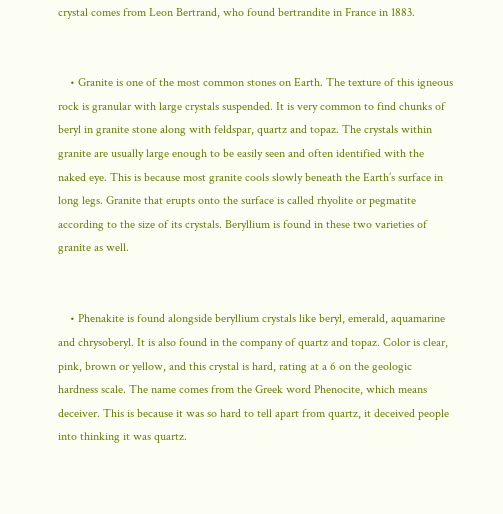crystal comes from Leon Bertrand, who found bertrandite in France in 1883.


    • Granite is one of the most common stones on Earth. The texture of this igneous rock is granular with large crystals suspended. It is very common to find chunks of beryl in granite stone along with feldspar, quartz and topaz. The crystals within granite are usually large enough to be easily seen and often identified with the naked eye. This is because most granite cools slowly beneath the Earth’s surface in long legs. Granite that erupts onto the surface is called rhyolite or pegmatite according to the size of its crystals. Beryllium is found in these two varieties of granite as well.


    • Phenakite is found alongside beryllium crystals like beryl, emerald, aquamarine and chrysoberyl. It is also found in the company of quartz and topaz. Color is clear, pink, brown or yellow, and this crystal is hard, rating at a 6 on the geologic hardness scale. The name comes from the Greek word Phenocite, which means deceiver. This is because it was so hard to tell apart from quartz, it deceived people into thinking it was quartz.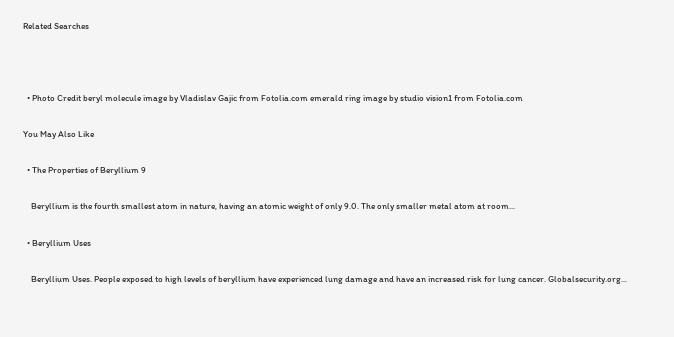Related Searches



  • Photo Credit beryl molecule image by Vladislav Gajic from Fotolia.com emerald ring image by studio vision1 from Fotolia.com

You May Also Like

  • The Properties of Beryllium 9

    Beryllium is the fourth smallest atom in nature, having an atomic weight of only 9.0. The only smaller metal atom at room...

  • Beryllium Uses

    Beryllium Uses. People exposed to high levels of beryllium have experienced lung damage and have an increased risk for lung cancer. Globalsecurity.org...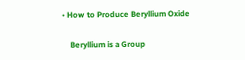• How to Produce Beryllium Oxide

    Beryllium is a Group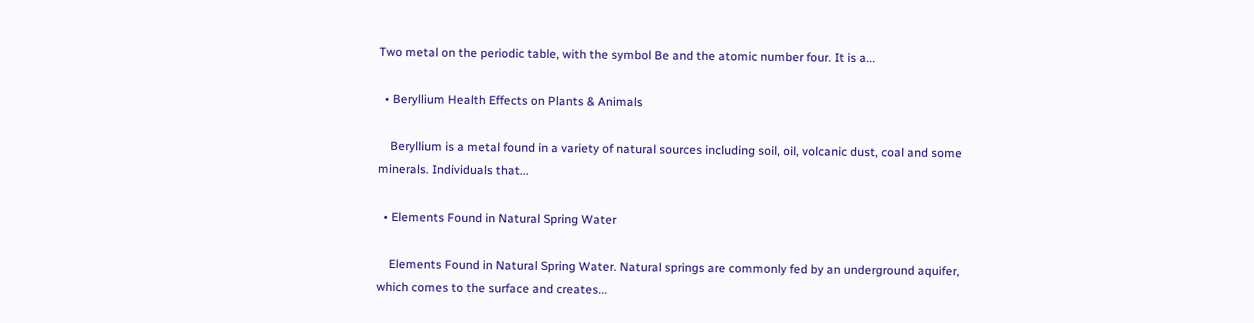Two metal on the periodic table, with the symbol Be and the atomic number four. It is a...

  • Beryllium Health Effects on Plants & Animals

    Beryllium is a metal found in a variety of natural sources including soil, oil, volcanic dust, coal and some minerals. Individuals that...

  • Elements Found in Natural Spring Water

    Elements Found in Natural Spring Water. Natural springs are commonly fed by an underground aquifer, which comes to the surface and creates...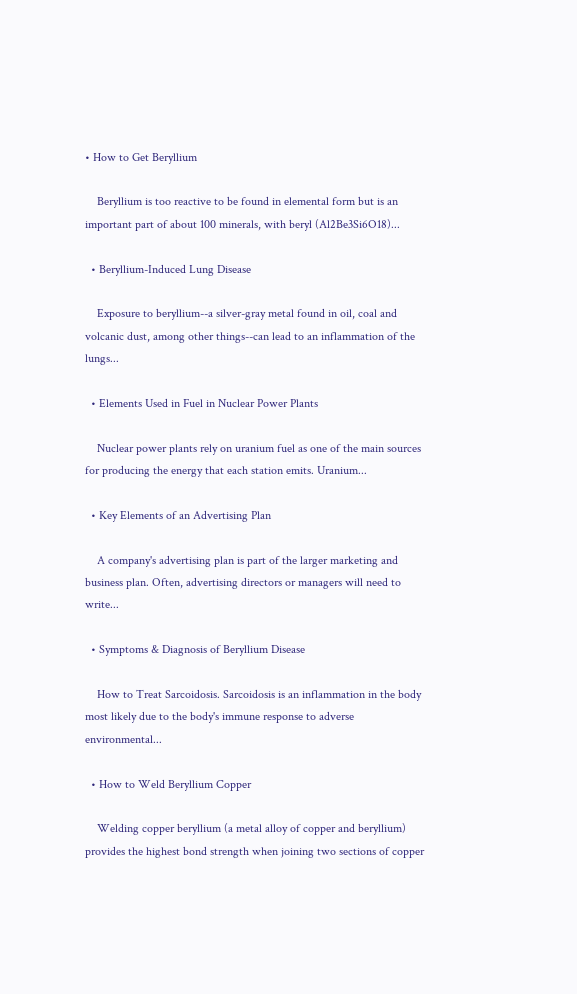• How to Get Beryllium

    Beryllium is too reactive to be found in elemental form but is an important part of about 100 minerals, with beryl (Al2Be3Si6O18)...

  • Beryllium-Induced Lung Disease

    Exposure to beryllium--a silver-gray metal found in oil, coal and volcanic dust, among other things--can lead to an inflammation of the lungs...

  • Elements Used in Fuel in Nuclear Power Plants

    Nuclear power plants rely on uranium fuel as one of the main sources for producing the energy that each station emits. Uranium...

  • Key Elements of an Advertising Plan

    A company's advertising plan is part of the larger marketing and business plan. Often, advertising directors or managers will need to write...

  • Symptoms & Diagnosis of Beryllium Disease

    How to Treat Sarcoidosis. Sarcoidosis is an inflammation in the body most likely due to the body's immune response to adverse environmental...

  • How to Weld Beryllium Copper

    Welding copper beryllium (a metal alloy of copper and beryllium) provides the highest bond strength when joining two sections of copper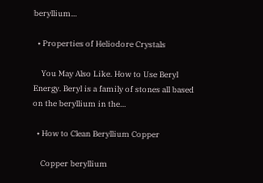beryllium...

  • Properties of Heliodore Crystals

    You May Also Like. How to Use Beryl Energy. Beryl is a family of stones all based on the beryllium in the...

  • How to Clean Beryllium Copper

    Copper beryllium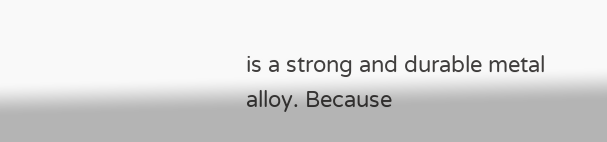is a strong and durable metal alloy. Because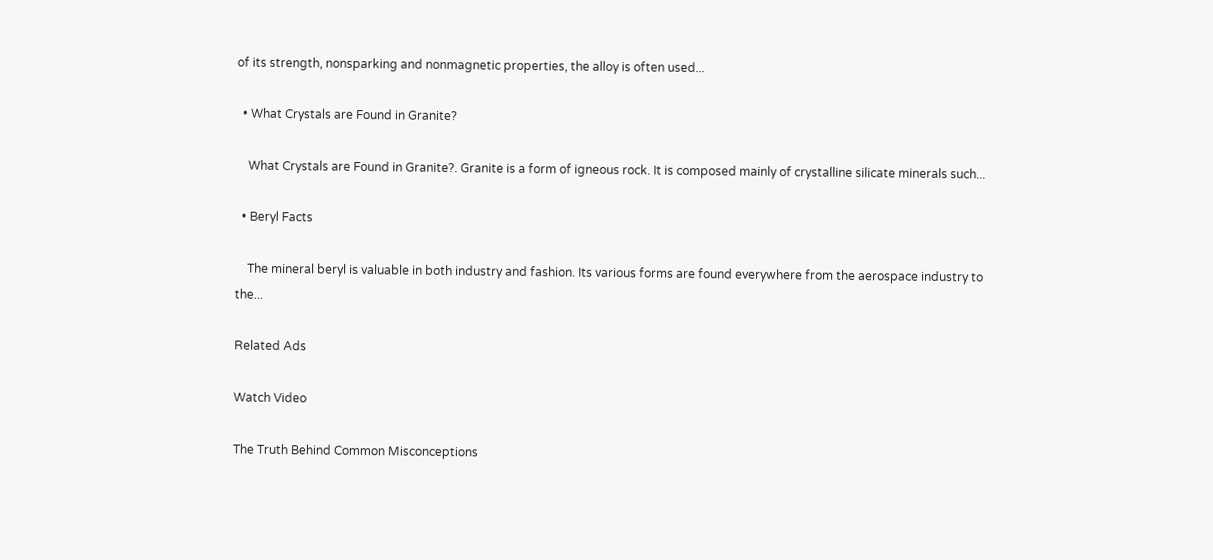of its strength, nonsparking and nonmagnetic properties, the alloy is often used...

  • What Crystals are Found in Granite?

    What Crystals are Found in Granite?. Granite is a form of igneous rock. It is composed mainly of crystalline silicate minerals such...

  • Beryl Facts

    The mineral beryl is valuable in both industry and fashion. Its various forms are found everywhere from the aerospace industry to the...

Related Ads

Watch Video

The Truth Behind Common Misconceptions